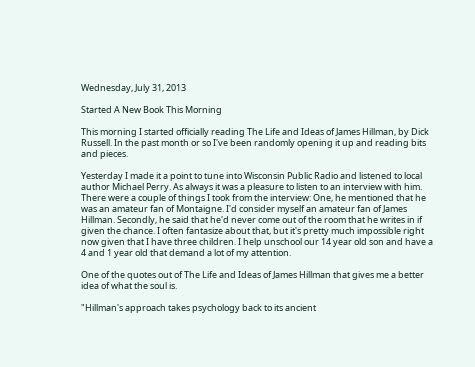Wednesday, July 31, 2013

Started A New Book This Morning

This morning I started officially reading The Life and Ideas of James Hillman, by Dick Russell. In the past month or so I've been randomly opening it up and reading bits and pieces.

Yesterday I made it a point to tune into Wisconsin Public Radio and listened to local author Michael Perry. As always it was a pleasure to listen to an interview with him. There were a couple of things I took from the interview: One, he mentioned that he was an amateur fan of Montaigne. I'd consider myself an amateur fan of James Hillman. Secondly, he said that he'd never come out of the room that he writes in if given the chance. I often fantasize about that, but it's pretty much impossible right now given that I have three children. I help unschool our 14 year old son and have a 4 and 1 year old that demand a lot of my attention.

One of the quotes out of The Life and Ideas of James Hillman that gives me a better idea of what the soul is.

"Hillman's approach takes psychology back to its ancient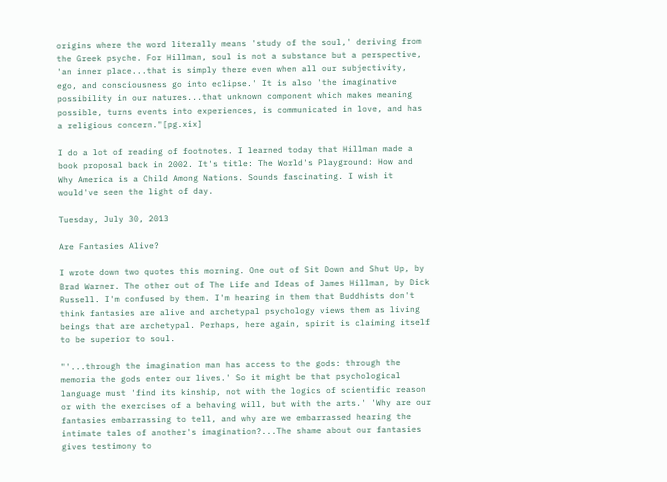origins where the word literally means 'study of the soul,' deriving from the Greek psyche. For Hillman, soul is not a substance but a perspective, 'an inner place...that is simply there even when all our subjectivity, ego, and consciousness go into eclipse.' It is also 'the imaginative possibility in our natures...that unknown component which makes meaning possible, turns events into experiences, is communicated in love, and has a religious concern."[pg.xix]

I do a lot of reading of footnotes. I learned today that Hillman made a book proposal back in 2002. It's title: The World's Playground: How and Why America is a Child Among Nations. Sounds fascinating. I wish it would've seen the light of day.

Tuesday, July 30, 2013

Are Fantasies Alive?

I wrote down two quotes this morning. One out of Sit Down and Shut Up, by Brad Warner. The other out of The Life and Ideas of James Hillman, by Dick Russell. I'm confused by them. I'm hearing in them that Buddhists don't think fantasies are alive and archetypal psychology views them as living beings that are archetypal. Perhaps, here again, spirit is claiming itself to be superior to soul.

"'...through the imagination man has access to the gods: through the memoria the gods enter our lives.' So it might be that psychological language must 'find its kinship, not with the logics of scientific reason or with the exercises of a behaving will, but with the arts.' 'Why are our fantasies embarrassing to tell, and why are we embarrassed hearing the intimate tales of another's imagination?...The shame about our fantasies gives testimony to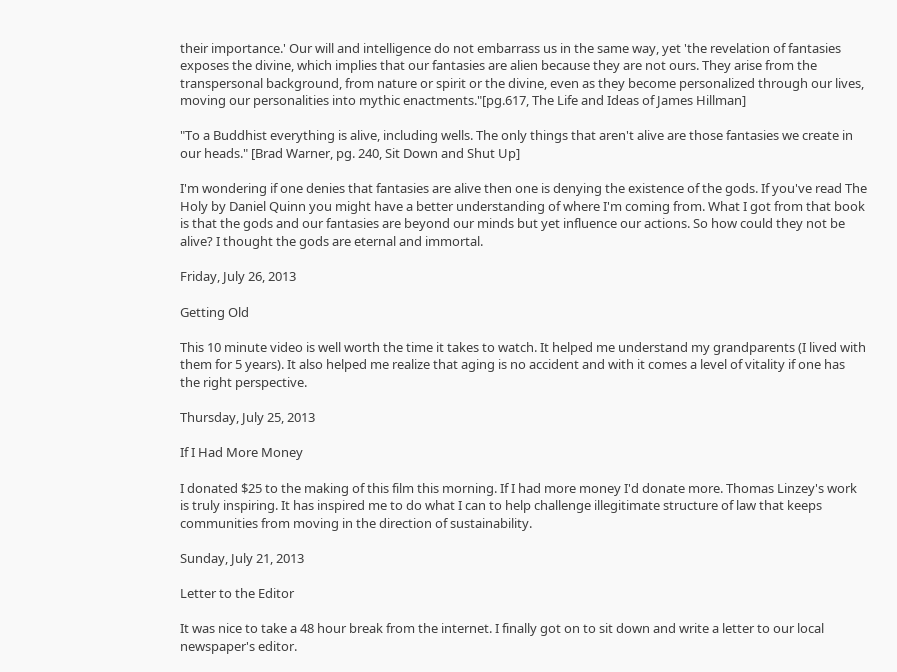their importance.' Our will and intelligence do not embarrass us in the same way, yet 'the revelation of fantasies exposes the divine, which implies that our fantasies are alien because they are not ours. They arise from the transpersonal background, from nature or spirit or the divine, even as they become personalized through our lives, moving our personalities into mythic enactments."[pg.617, The Life and Ideas of James Hillman]

"To a Buddhist everything is alive, including wells. The only things that aren't alive are those fantasies we create in our heads." [Brad Warner, pg. 240, Sit Down and Shut Up]

I'm wondering if one denies that fantasies are alive then one is denying the existence of the gods. If you've read The Holy by Daniel Quinn you might have a better understanding of where I'm coming from. What I got from that book is that the gods and our fantasies are beyond our minds but yet influence our actions. So how could they not be alive? I thought the gods are eternal and immortal.

Friday, July 26, 2013

Getting Old

This 10 minute video is well worth the time it takes to watch. It helped me understand my grandparents (I lived with them for 5 years). It also helped me realize that aging is no accident and with it comes a level of vitality if one has the right perspective.

Thursday, July 25, 2013

If I Had More Money

I donated $25 to the making of this film this morning. If I had more money I'd donate more. Thomas Linzey's work is truly inspiring. It has inspired me to do what I can to help challenge illegitimate structure of law that keeps communities from moving in the direction of sustainability.

Sunday, July 21, 2013

Letter to the Editor

It was nice to take a 48 hour break from the internet. I finally got on to sit down and write a letter to our local newspaper's editor.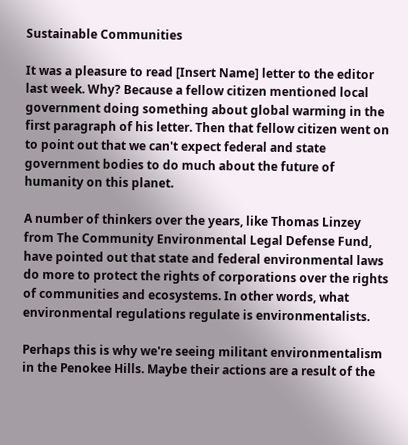Sustainable Communities

It was a pleasure to read [Insert Name] letter to the editor last week. Why? Because a fellow citizen mentioned local government doing something about global warming in the first paragraph of his letter. Then that fellow citizen went on to point out that we can't expect federal and state government bodies to do much about the future of humanity on this planet.

A number of thinkers over the years, like Thomas Linzey from The Community Environmental Legal Defense Fund, have pointed out that state and federal environmental laws do more to protect the rights of corporations over the rights of communities and ecosystems. In other words, what environmental regulations regulate is environmentalists.

Perhaps this is why we're seeing militant environmentalism in the Penokee Hills. Maybe their actions are a result of the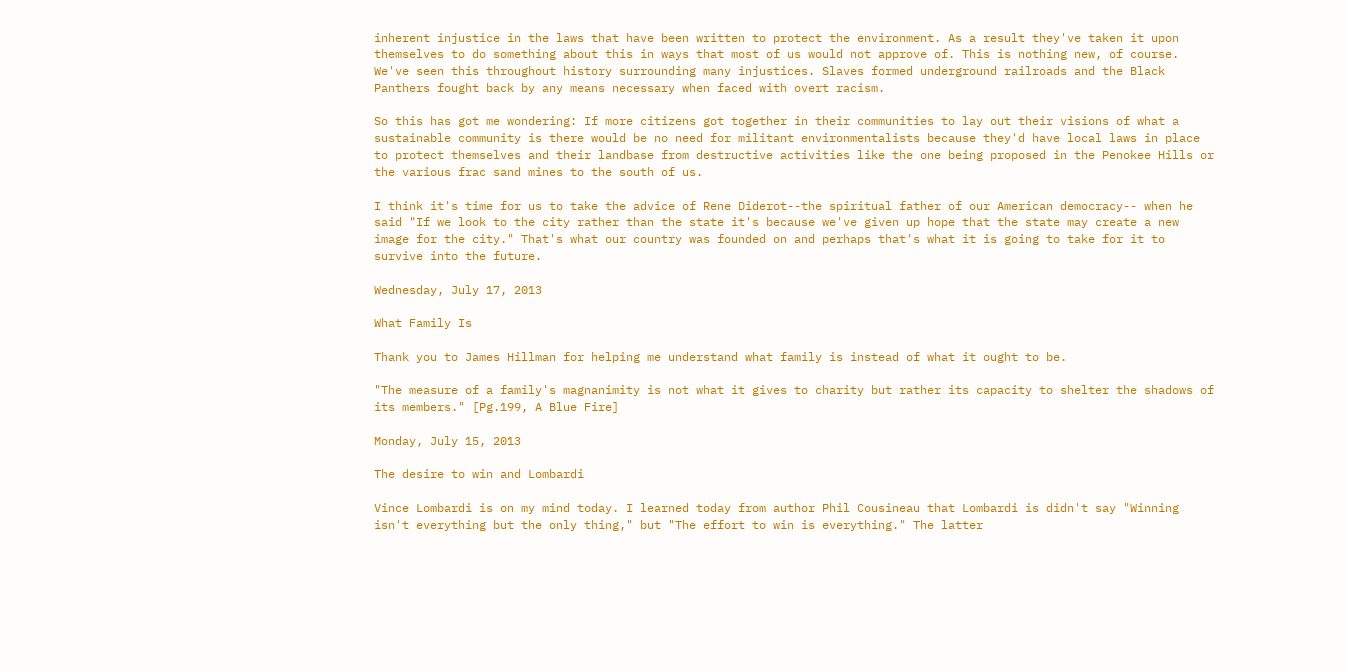inherent injustice in the laws that have been written to protect the environment. As a result they've taken it upon themselves to do something about this in ways that most of us would not approve of. This is nothing new, of course. We've seen this throughout history surrounding many injustices. Slaves formed underground railroads and the Black Panthers fought back by any means necessary when faced with overt racism.

So this has got me wondering: If more citizens got together in their communities to lay out their visions of what a sustainable community is there would be no need for militant environmentalists because they'd have local laws in place to protect themselves and their landbase from destructive activities like the one being proposed in the Penokee Hills or the various frac sand mines to the south of us.

I think it's time for us to take the advice of Rene Diderot--the spiritual father of our American democracy-- when he said "If we look to the city rather than the state it's because we've given up hope that the state may create a new image for the city." That's what our country was founded on and perhaps that's what it is going to take for it to survive into the future.

Wednesday, July 17, 2013

What Family Is

Thank you to James Hillman for helping me understand what family is instead of what it ought to be.

"The measure of a family's magnanimity is not what it gives to charity but rather its capacity to shelter the shadows of its members." [Pg.199, A Blue Fire]

Monday, July 15, 2013

The desire to win and Lombardi

Vince Lombardi is on my mind today. I learned today from author Phil Cousineau that Lombardi is didn't say "Winning isn't everything but the only thing," but "The effort to win is everything." The latter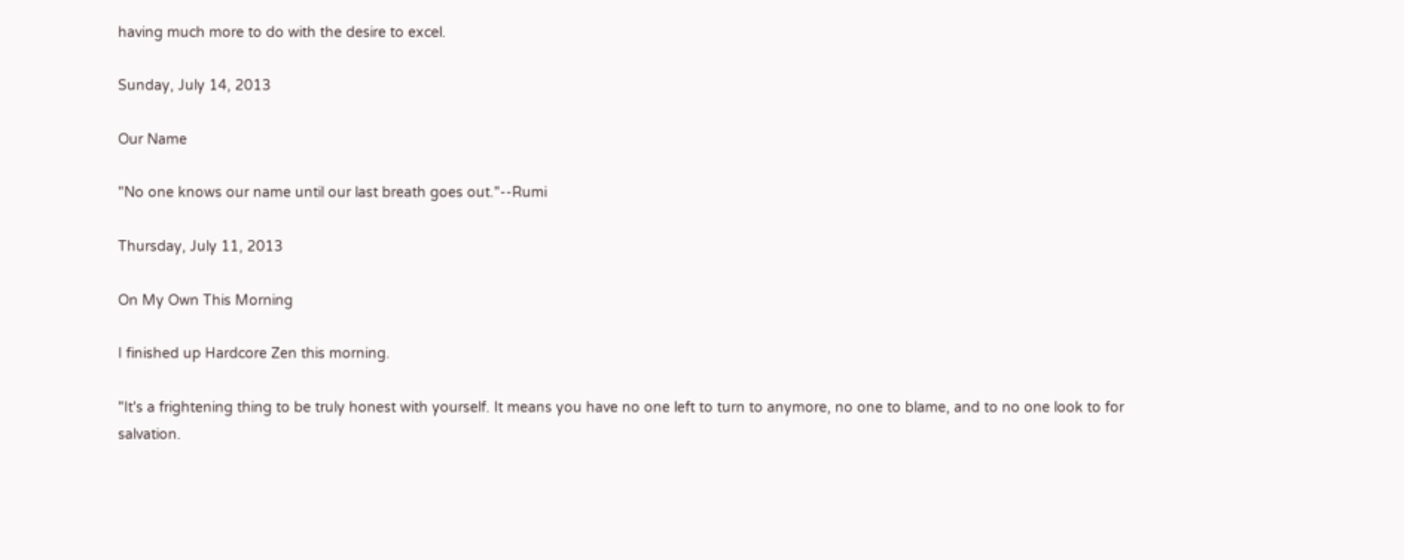having much more to do with the desire to excel.

Sunday, July 14, 2013

Our Name

"No one knows our name until our last breath goes out."--Rumi

Thursday, July 11, 2013

On My Own This Morning

I finished up Hardcore Zen this morning.

"It's a frightening thing to be truly honest with yourself. It means you have no one left to turn to anymore, no one to blame, and to no one look to for salvation.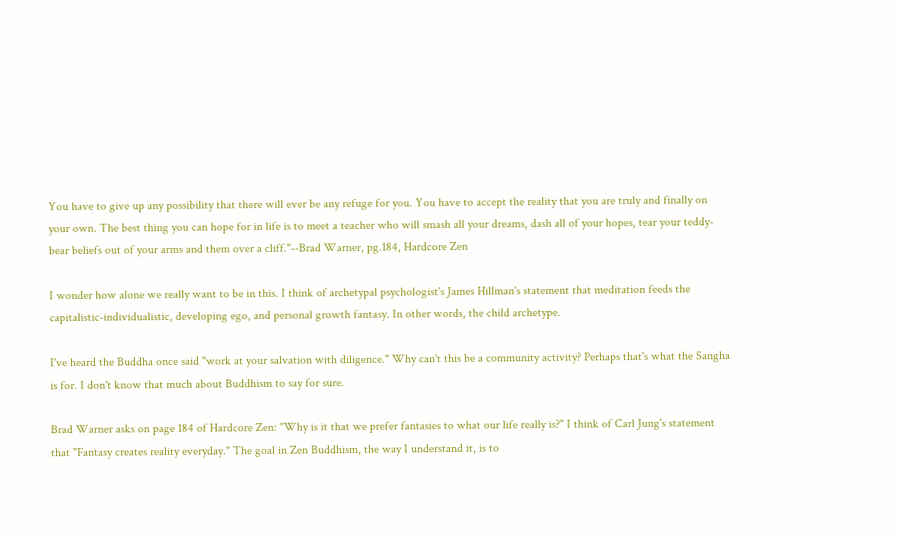You have to give up any possibility that there will ever be any refuge for you. You have to accept the reality that you are truly and finally on your own. The best thing you can hope for in life is to meet a teacher who will smash all your dreams, dash all of your hopes, tear your teddy-bear beliefs out of your arms and them over a cliff."--Brad Warner, pg.184, Hardcore Zen

I wonder how alone we really want to be in this. I think of archetypal psychologist's James Hillman's statement that meditation feeds the capitalistic-individualistic, developing ego, and personal growth fantasy. In other words, the child archetype.

I've heard the Buddha once said "work at your salvation with diligence." Why can't this be a community activity? Perhaps that's what the Sangha is for. I don't know that much about Buddhism to say for sure.

Brad Warner asks on page 184 of Hardcore Zen: "Why is it that we prefer fantasies to what our life really is?" I think of Carl Jung's statement that "Fantasy creates reality everyday." The goal in Zen Buddhism, the way I understand it, is to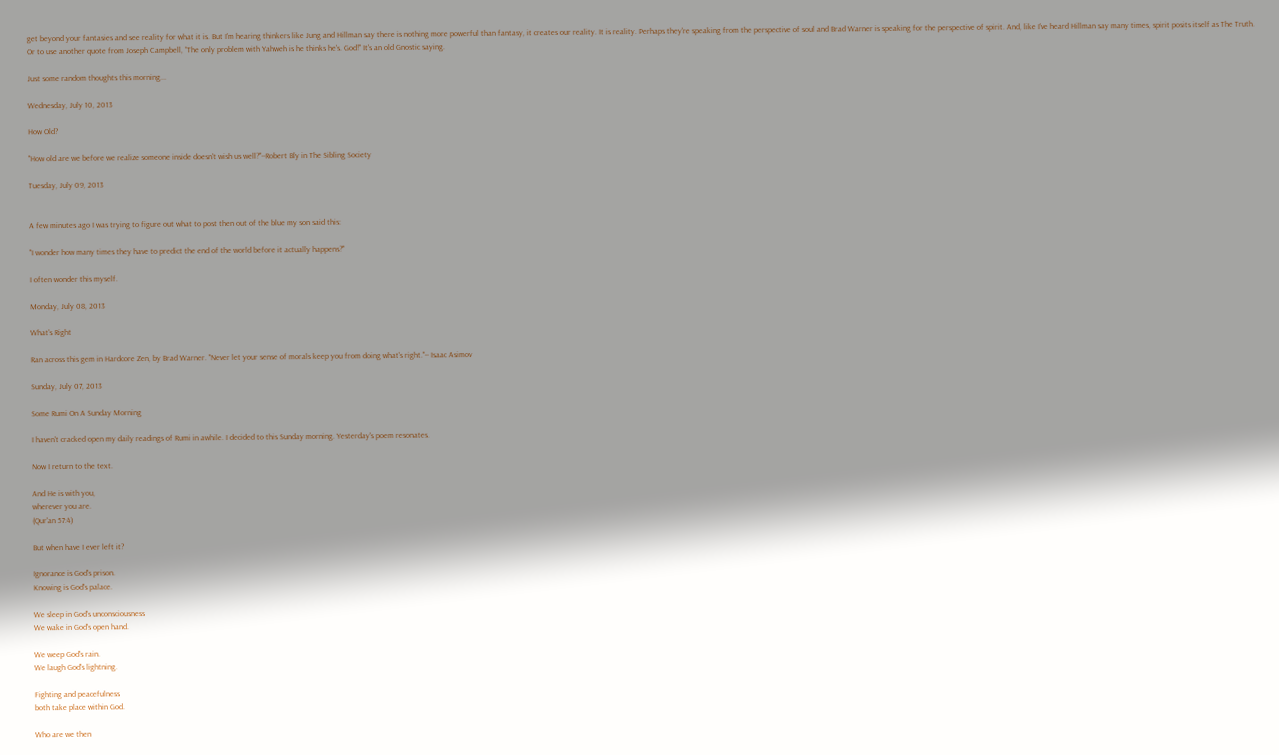get beyond your fantasies and see reality for what it is. But I'm hearing thinkers like Jung and Hillman say there is nothing more powerful than fantasy, it creates our reality. It is reality. Perhaps they're speaking from the perspective of soul and Brad Warner is speaking for the perspective of spirit. And, like I've heard Hillman say many times, spirit posits itself as The Truth. Or to use another quote from Joseph Campbell, “The only problem with Yahweh is he thinks he's. God!" It's an old Gnostic saying.

Just some random thoughts this morning...

Wednesday, July 10, 2013

How Old?

"How old are we before we realize someone inside doesn't wish us well?"--Robert Bly in The Sibling Society

Tuesday, July 09, 2013


A few minutes ago I was trying to figure out what to post then out of the blue my son said this:

"I wonder how many times they have to predict the end of the world before it actually happens?"

I often wonder this myself.

Monday, July 08, 2013

What's Right

Ran across this gem in Hardcore Zen, by Brad Warner. "Never let your sense of morals keep you from doing what's right."-- Isaac Asimov

Sunday, July 07, 2013

Some Rumi On A Sunday Morning

I haven't cracked open my daily readings of Rumi in awhile. I decided to this Sunday morning. Yesterday's poem resonates.

Now I return to the text.

And He is with you,
wherever you are.
(Qur'an 57:4)

But when have I ever left it?

Ignorance is God's prison.
Knowing is God's palace.

We sleep in God's unconsciousness
We wake in God's open hand.

We weep God's rain.
We laugh God's lightning.

Fighting and peacefulness
both take place within God.

Who are we then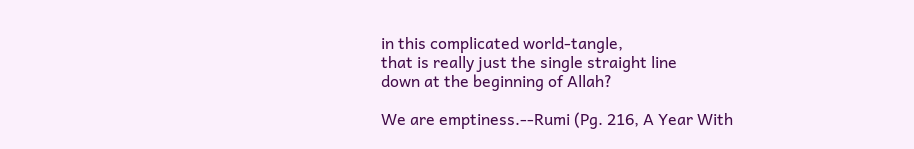in this complicated world-tangle,
that is really just the single straight line
down at the beginning of Allah?

We are emptiness.--Rumi (Pg. 216, A Year With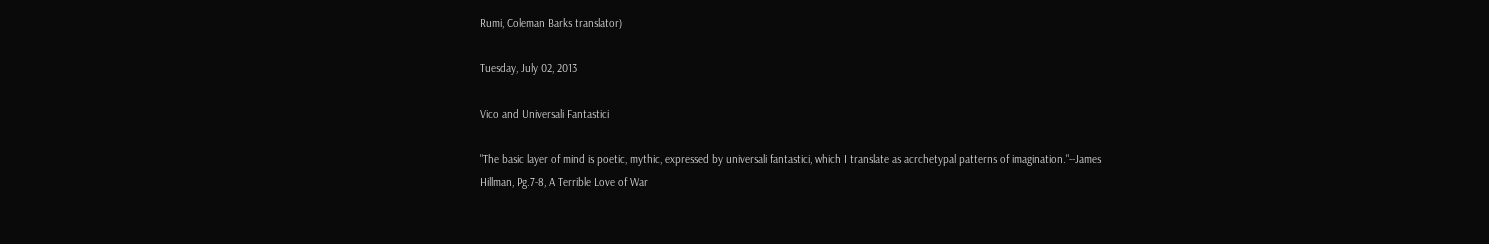Rumi, Coleman Barks translator)

Tuesday, July 02, 2013

Vico and Universali Fantastici

"The basic layer of mind is poetic, mythic, expressed by universali fantastici, which I translate as acrchetypal patterns of imagination."--James Hillman, Pg.7-8, A Terrible Love of War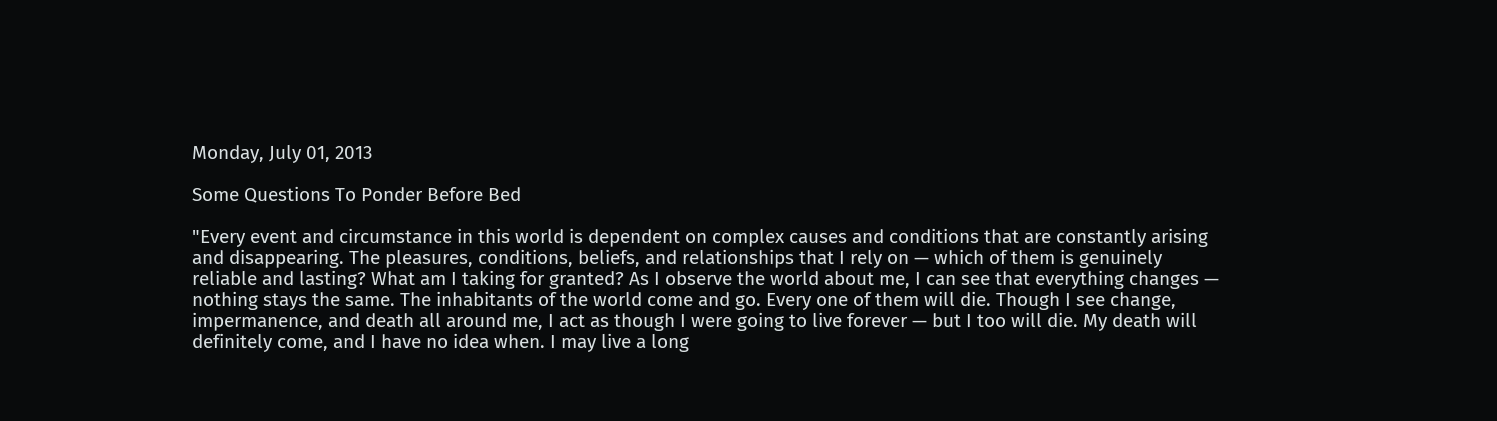Monday, July 01, 2013

Some Questions To Ponder Before Bed

"Every event and circumstance in this world is dependent on complex causes and conditions that are constantly arising and disappearing. The pleasures, conditions, beliefs, and relationships that I rely on — which of them is genuinely reliable and lasting? What am I taking for granted? As I observe the world about me, I can see that everything changes — nothing stays the same. The inhabitants of the world come and go. Every one of them will die. Though I see change, impermanence, and death all around me, I act as though I were going to live forever — but I too will die. My death will definitely come, and I have no idea when. I may live a long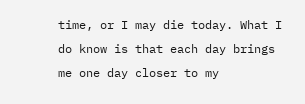time, or I may die today. What I do know is that each day brings me one day closer to my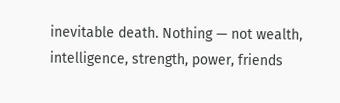inevitable death. Nothing — not wealth, intelligence, strength, power, friends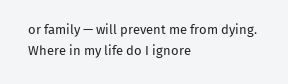or family — will prevent me from dying. Where in my life do I ignore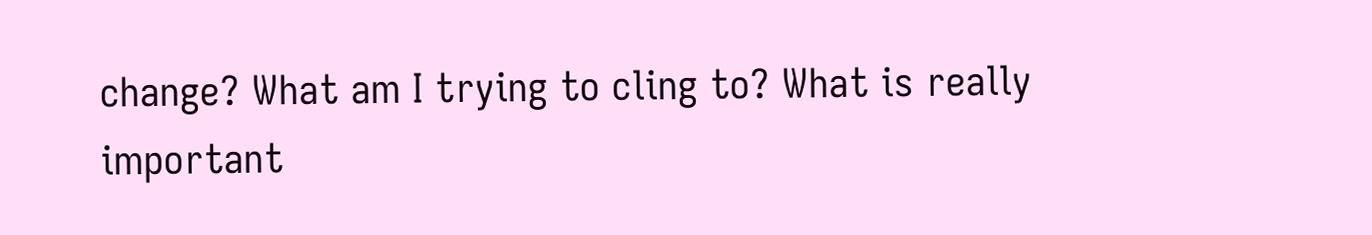change? What am I trying to cling to? What is really important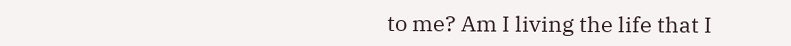to me? Am I living the life that I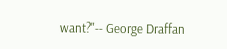want?"-- George Draffan